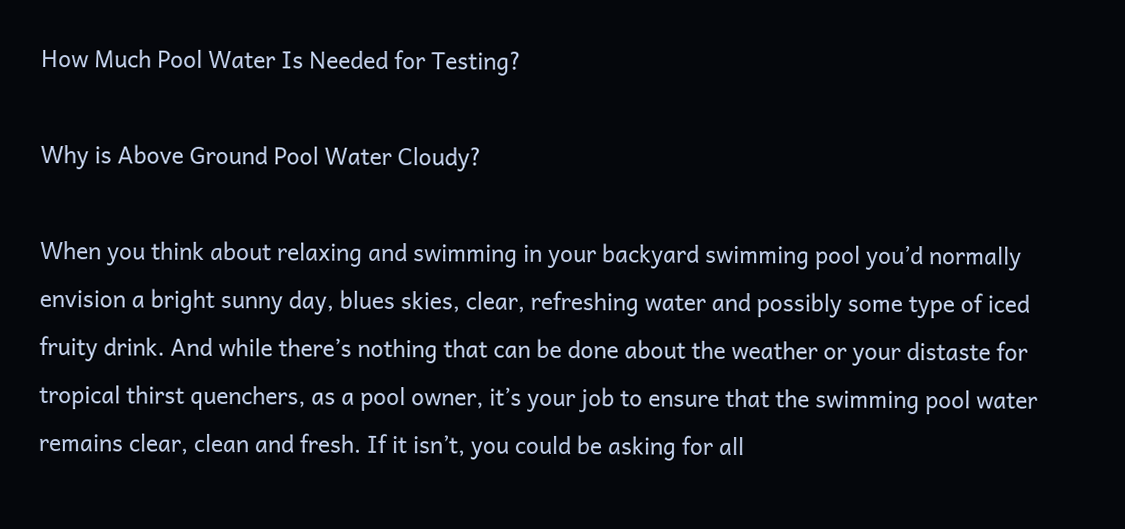How Much Pool Water Is Needed for Testing?

Why is Above Ground Pool Water Cloudy?

When you think about relaxing and swimming in your backyard swimming pool you’d normally envision a bright sunny day, blues skies, clear, refreshing water and possibly some type of iced fruity drink. And while there’s nothing that can be done about the weather or your distaste for tropical thirst quenchers, as a pool owner, it’s your job to ensure that the swimming pool water remains clear, clean and fresh. If it isn’t, you could be asking for all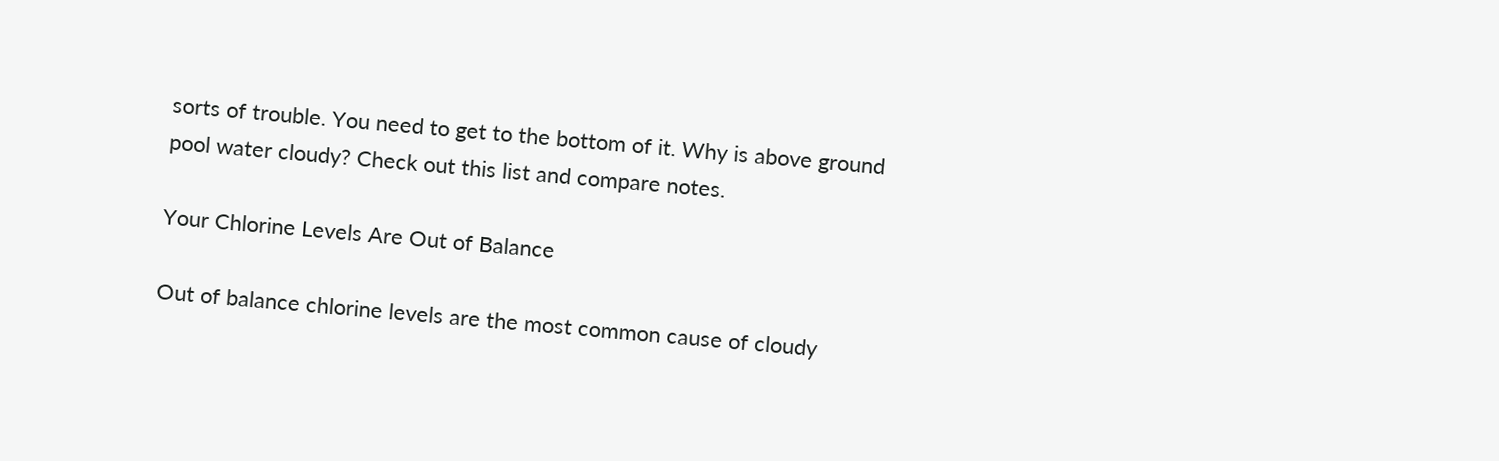sorts of trouble. You need to get to the bottom of it. Why is above ground pool water cloudy? Check out this list and compare notes.

Your Chlorine Levels Are Out of Balance

Out of balance chlorine levels are the most common cause of cloudy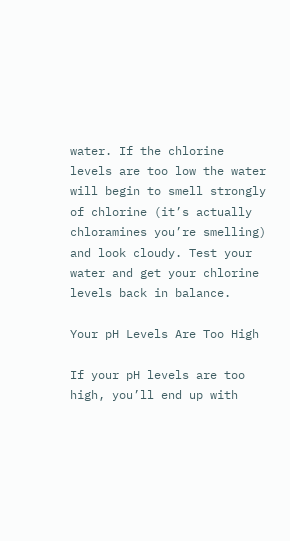water. If the chlorine levels are too low the water will begin to smell strongly of chlorine (it’s actually chloramines you’re smelling) and look cloudy. Test your water and get your chlorine levels back in balance.

Your pH Levels Are Too High

If your pH levels are too high, you’ll end up with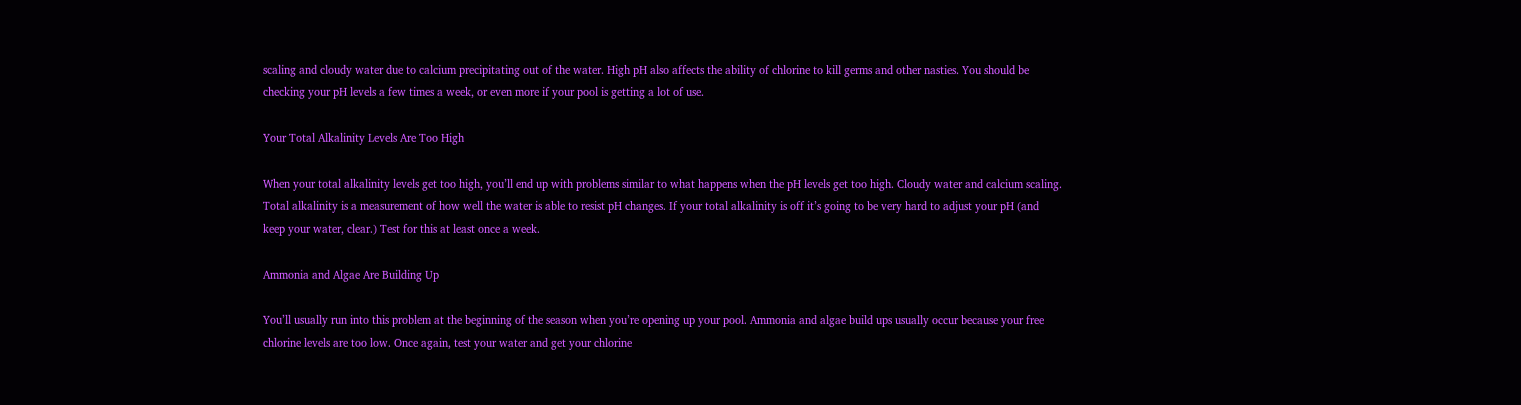scaling and cloudy water due to calcium precipitating out of the water. High pH also affects the ability of chlorine to kill germs and other nasties. You should be checking your pH levels a few times a week, or even more if your pool is getting a lot of use.

Your Total Alkalinity Levels Are Too High

When your total alkalinity levels get too high, you’ll end up with problems similar to what happens when the pH levels get too high. Cloudy water and calcium scaling. Total alkalinity is a measurement of how well the water is able to resist pH changes. If your total alkalinity is off it’s going to be very hard to adjust your pH (and keep your water, clear.) Test for this at least once a week.

Ammonia and Algae Are Building Up

You’ll usually run into this problem at the beginning of the season when you’re opening up your pool. Ammonia and algae build ups usually occur because your free chlorine levels are too low. Once again, test your water and get your chlorine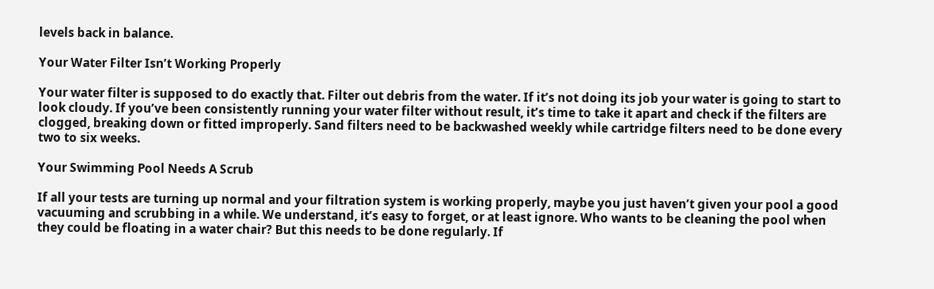levels back in balance.

Your Water Filter Isn’t Working Properly

Your water filter is supposed to do exactly that. Filter out debris from the water. If it’s not doing its job your water is going to start to look cloudy. If you’ve been consistently running your water filter without result, it’s time to take it apart and check if the filters are clogged, breaking down or fitted improperly. Sand filters need to be backwashed weekly while cartridge filters need to be done every two to six weeks.

Your Swimming Pool Needs A Scrub

If all your tests are turning up normal and your filtration system is working properly, maybe you just haven’t given your pool a good vacuuming and scrubbing in a while. We understand, it’s easy to forget, or at least ignore. Who wants to be cleaning the pool when they could be floating in a water chair? But this needs to be done regularly. If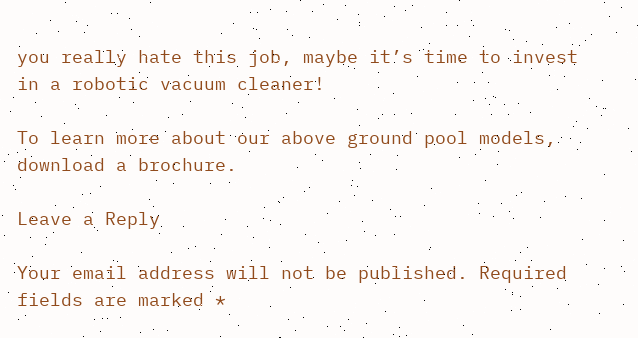you really hate this job, maybe it’s time to invest in a robotic vacuum cleaner!

To learn more about our above ground pool models, download a brochure.

Leave a Reply

Your email address will not be published. Required fields are marked *